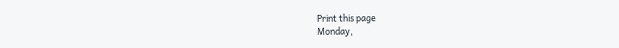Print this page
Monday,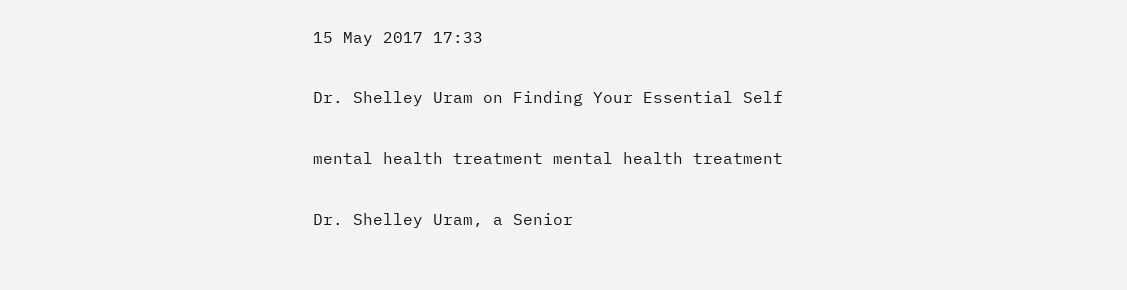15 May 2017 17:33

Dr. Shelley Uram on Finding Your Essential Self

mental health treatment mental health treatment

Dr. Shelley Uram, a Senior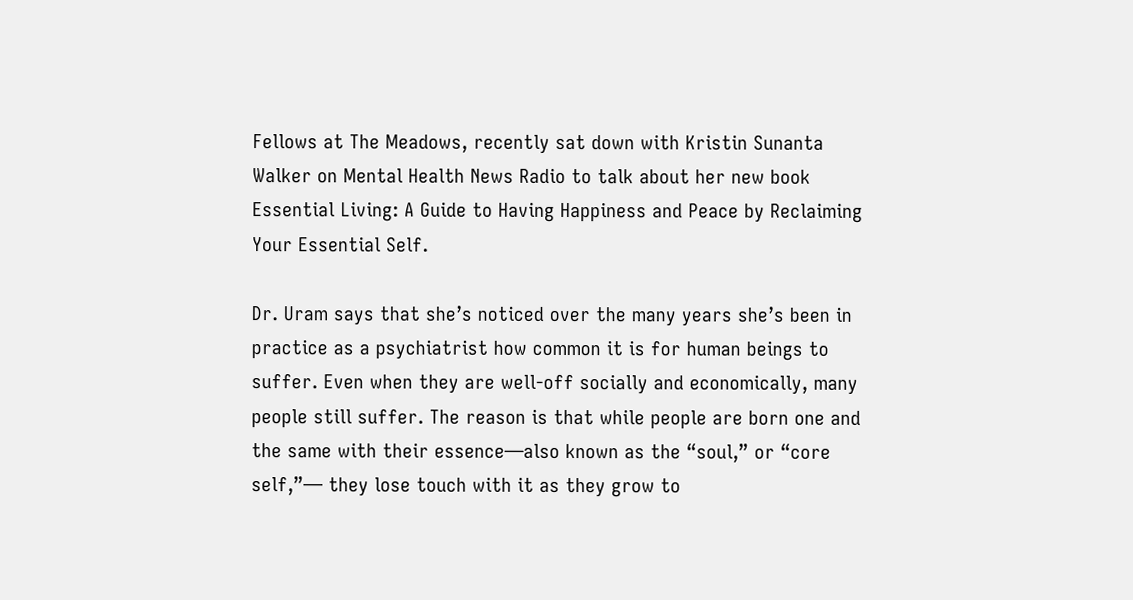Fellows at The Meadows, recently sat down with Kristin Sunanta Walker on Mental Health News Radio to talk about her new book Essential Living: A Guide to Having Happiness and Peace by Reclaiming Your Essential Self.

Dr. Uram says that she’s noticed over the many years she’s been in practice as a psychiatrist how common it is for human beings to suffer. Even when they are well-off socially and economically, many people still suffer. The reason is that while people are born one and the same with their essence—also known as the “soul,” or “core self,”— they lose touch with it as they grow to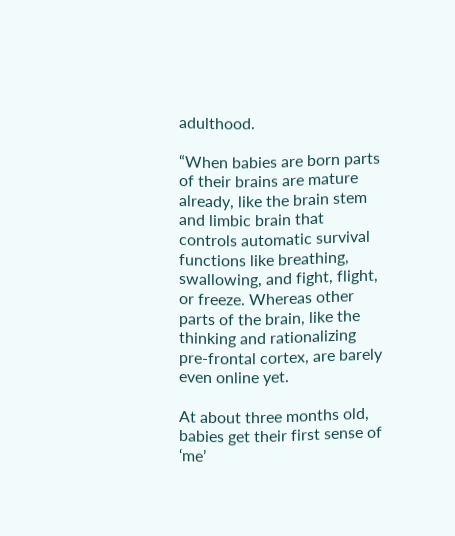adulthood.

“When babies are born parts of their brains are mature already, like the brain stem and limbic brain that controls automatic survival functions like breathing, swallowing, and fight, flight, or freeze. Whereas other parts of the brain, like the thinking and rationalizing pre-frontal cortex, are barely even online yet.

At about three months old, babies get their first sense of ‘me’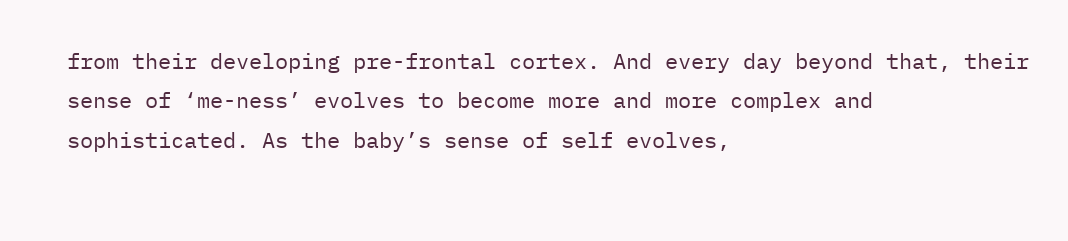from their developing pre-frontal cortex. And every day beyond that, their sense of ‘me-ness’ evolves to become more and more complex and sophisticated. As the baby’s sense of self evolves,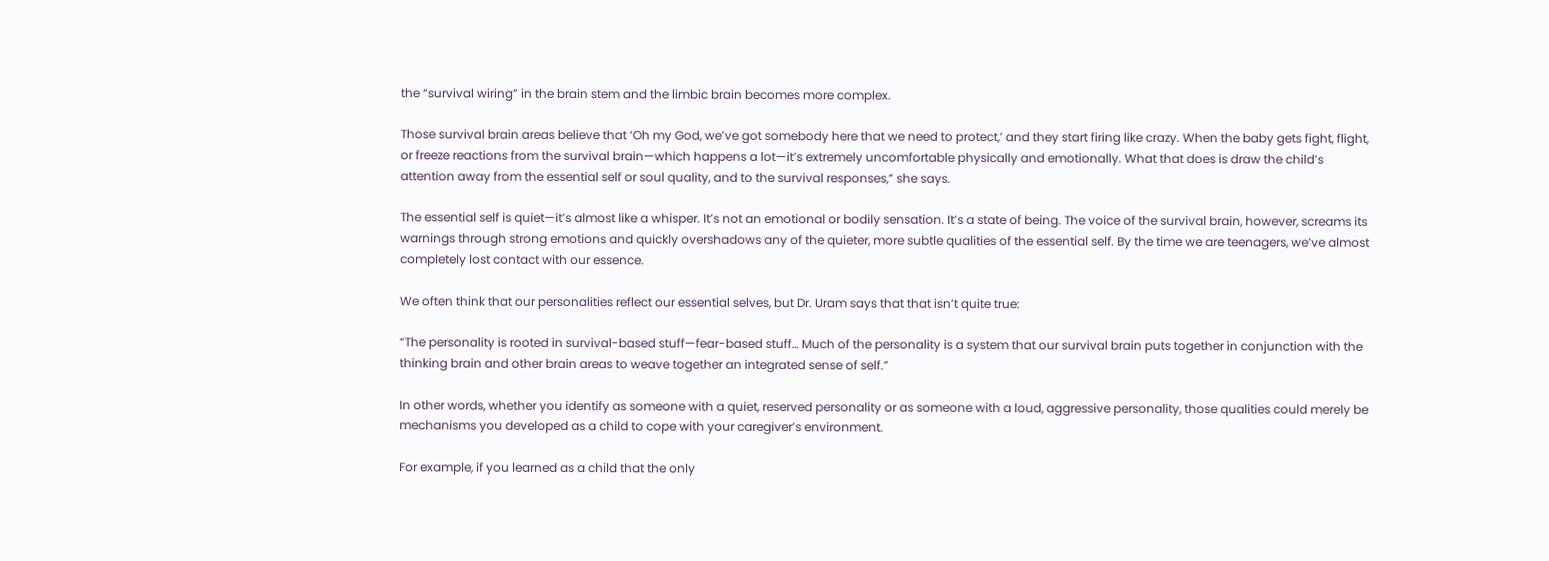the “survival wiring” in the brain stem and the limbic brain becomes more complex.

Those survival brain areas believe that ‘Oh my God, we’ve got somebody here that we need to protect,’ and they start firing like crazy. When the baby gets fight, flight, or freeze reactions from the survival brain—which happens a lot—it’s extremely uncomfortable physically and emotionally. What that does is draw the child’s attention away from the essential self or soul quality, and to the survival responses,” she says.

The essential self is quiet—it’s almost like a whisper. It’s not an emotional or bodily sensation. It’s a state of being. The voice of the survival brain, however, screams its warnings through strong emotions and quickly overshadows any of the quieter, more subtle qualities of the essential self. By the time we are teenagers, we’ve almost completely lost contact with our essence.

We often think that our personalities reflect our essential selves, but Dr. Uram says that that isn’t quite true:

“The personality is rooted in survival-based stuff—fear-based stuff… Much of the personality is a system that our survival brain puts together in conjunction with the thinking brain and other brain areas to weave together an integrated sense of self.”

In other words, whether you identify as someone with a quiet, reserved personality or as someone with a loud, aggressive personality, those qualities could merely be mechanisms you developed as a child to cope with your caregiver’s environment.

For example, if you learned as a child that the only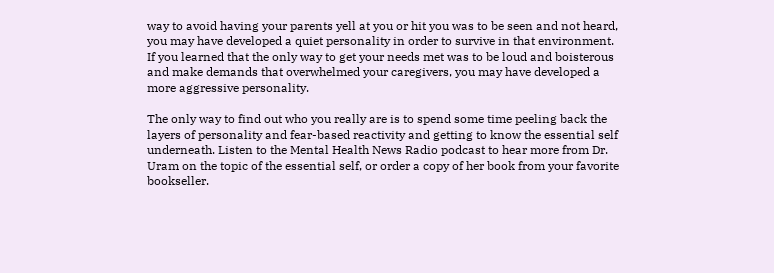way to avoid having your parents yell at you or hit you was to be seen and not heard, you may have developed a quiet personality in order to survive in that environment. If you learned that the only way to get your needs met was to be loud and boisterous and make demands that overwhelmed your caregivers, you may have developed a more aggressive personality.

The only way to find out who you really are is to spend some time peeling back the layers of personality and fear-based reactivity and getting to know the essential self underneath. Listen to the Mental Health News Radio podcast to hear more from Dr. Uram on the topic of the essential self, or order a copy of her book from your favorite bookseller.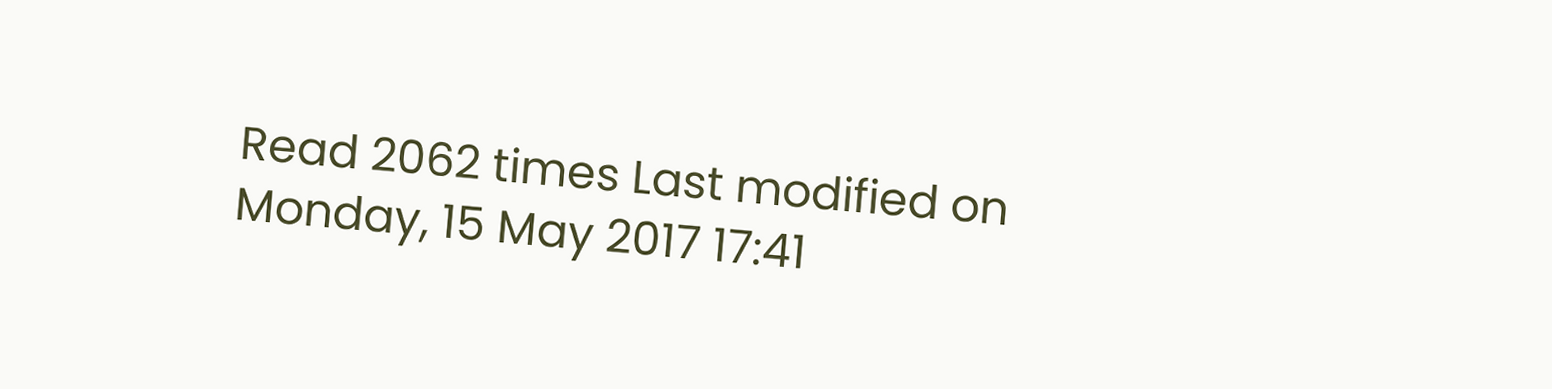Read 2062 times Last modified on Monday, 15 May 2017 17:41